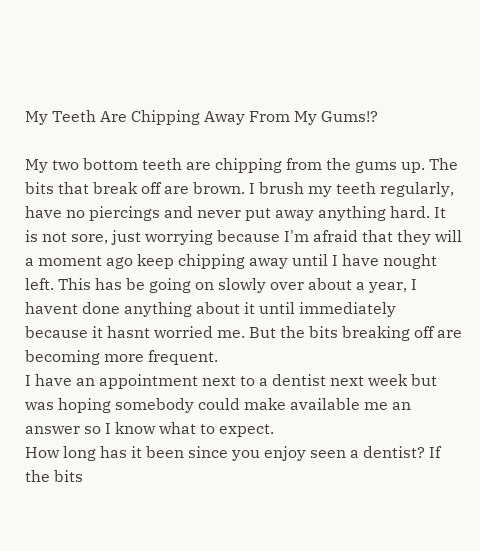My Teeth Are Chipping Away From My Gums!?

My two bottom teeth are chipping from the gums up. The bits that break off are brown. I brush my teeth regularly, have no piercings and never put away anything hard. It is not sore, just worrying because I'm afraid that they will a moment ago keep chipping away until I have nought left. This has be going on slowly over about a year, I havent done anything about it until immediately because it hasnt worried me. But the bits breaking off are becoming more frequent.
I have an appointment next to a dentist next week but was hoping somebody could make available me an answer so I know what to expect.
How long has it been since you enjoy seen a dentist? If the bits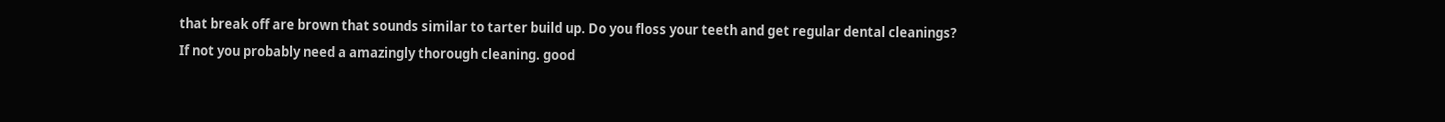that break off are brown that sounds similar to tarter build up. Do you floss your teeth and get regular dental cleanings?
If not you probably need a amazingly thorough cleaning. good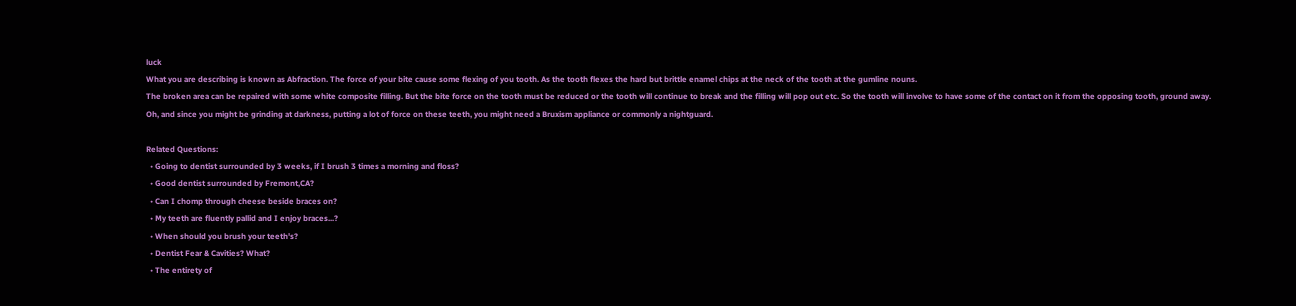luck
What you are describing is known as Abfraction. The force of your bite cause some flexing of you tooth. As the tooth flexes the hard but brittle enamel chips at the neck of the tooth at the gumline nouns.
The broken area can be repaired with some white composite filling. But the bite force on the tooth must be reduced or the tooth will continue to break and the filling will pop out etc. So the tooth will involve to have some of the contact on it from the opposing tooth, ground away.
Oh, and since you might be grinding at darkness, putting a lot of force on these teeth, you might need a Bruxism appliance or commonly a nightguard.

Related Questions:
  • Going to dentist surrounded by 3 weeks, if I brush 3 times a morning and floss?
  • Good dentist surrounded by Fremont,CA?
  • Can I chomp through cheese beside braces on?
  • My teeth are fluently pallid and I enjoy braces...?
  • When should you brush your teeth's?
  • Dentist Fear & Cavities? What?
  • The entirety of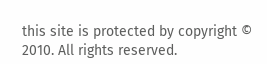this site is protected by copyright © 2010. All rights reserved.